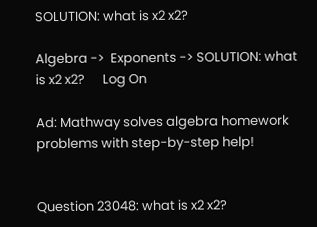SOLUTION: what is x2 x2?

Algebra ->  Exponents -> SOLUTION: what is x2 x2?      Log On

Ad: Mathway solves algebra homework problems with step-by-step help!


Question 23048: what is x2 x2?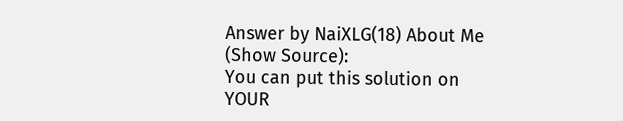Answer by NaiXLG(18) About Me  (Show Source):
You can put this solution on YOUR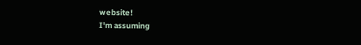website!
I'm assuming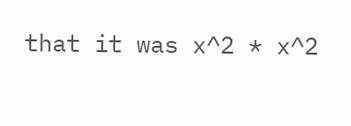that it was x^2 * x^2